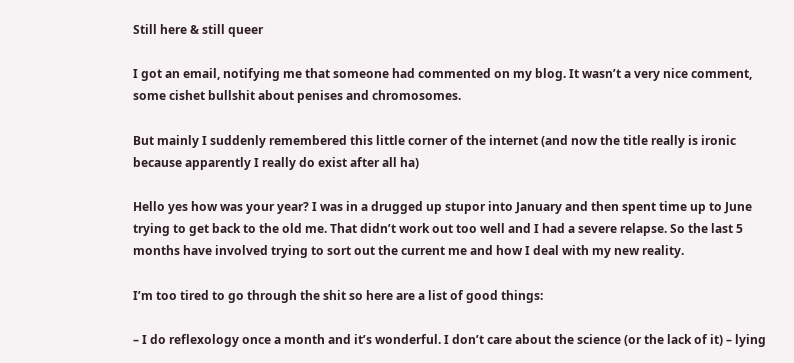Still here & still queer

I got an email, notifying me that someone had commented on my blog. It wasn’t a very nice comment, some cishet bullshit about penises and chromosomes.

But mainly I suddenly remembered this little corner of the internet (and now the title really is ironic because apparently I really do exist after all ha)

Hello yes how was your year? I was in a drugged up stupor into January and then spent time up to June trying to get back to the old me. That didn’t work out too well and I had a severe relapse. So the last 5 months have involved trying to sort out the current me and how I deal with my new reality.

I’m too tired to go through the shit so here are a list of good things:

– I do reflexology once a month and it’s wonderful. I don’t care about the science (or the lack of it) – lying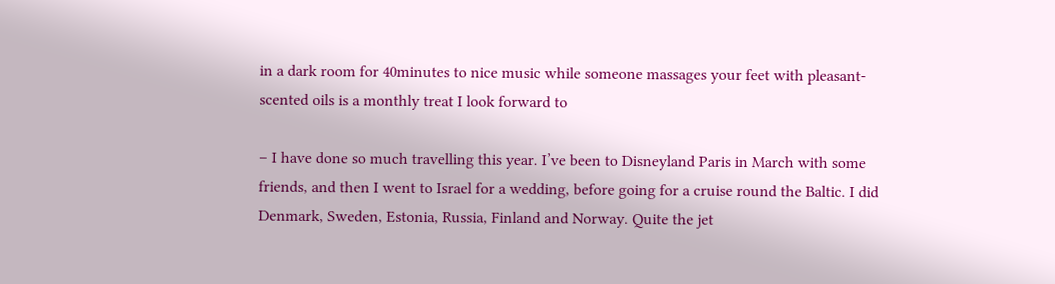in a dark room for 40minutes to nice music while someone massages your feet with pleasant-scented oils is a monthly treat I look forward to

– I have done so much travelling this year. I’ve been to Disneyland Paris in March with some friends, and then I went to Israel for a wedding, before going for a cruise round the Baltic. I did Denmark, Sweden, Estonia, Russia, Finland and Norway. Quite the jet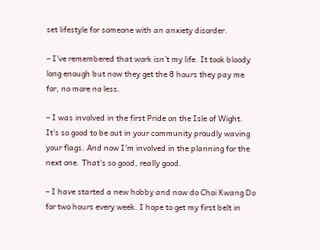set lifestyle for someone with an anxiety disorder.

– I’ve remembered that work isn’t my life. It took bloody long enough but now they get the 8 hours they pay me for, no more no less.

– I was involved in the first Pride on the Isle of Wight. It’s so good to be out in your community proudly waving your flags. And now I’m involved in the planning for the next one. That’s so good, really good.

– I have started a new hobby and now do Choi Kwang Do for two hours every week. I hope to get my first belt in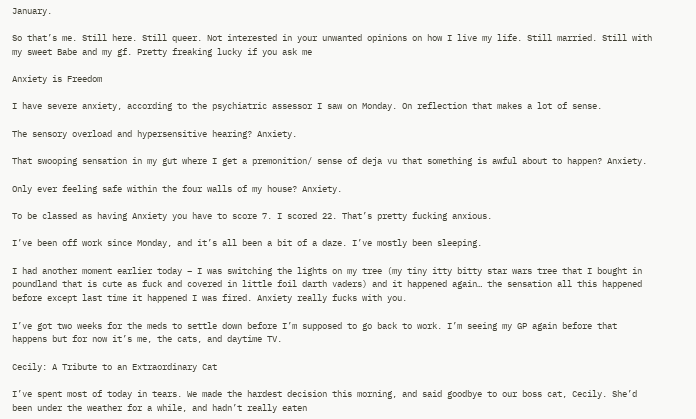January.

So that’s me. Still here. Still queer. Not interested in your unwanted opinions on how I live my life. Still married. Still with my sweet Babe and my gf. Pretty freaking lucky if you ask me

Anxiety is Freedom

I have severe anxiety, according to the psychiatric assessor I saw on Monday. On reflection that makes a lot of sense.

The sensory overload and hypersensitive hearing? Anxiety.

That swooping sensation in my gut where I get a premonition/ sense of deja vu that something is awful about to happen? Anxiety.

Only ever feeling safe within the four walls of my house? Anxiety.

To be classed as having Anxiety you have to score 7. I scored 22. That’s pretty fucking anxious.

I’ve been off work since Monday, and it’s all been a bit of a daze. I’ve mostly been sleeping.

I had another moment earlier today – I was switching the lights on my tree (my tiny itty bitty star wars tree that I bought in poundland that is cute as fuck and covered in little foil darth vaders) and it happened again… the sensation all this happened before except last time it happened I was fired. Anxiety really fucks with you.

I’ve got two weeks for the meds to settle down before I’m supposed to go back to work. I’m seeing my GP again before that happens but for now it’s me, the cats, and daytime TV.

Cecily: A Tribute to an Extraordinary Cat

I’ve spent most of today in tears. We made the hardest decision this morning, and said goodbye to our boss cat, Cecily. She’d been under the weather for a while, and hadn’t really eaten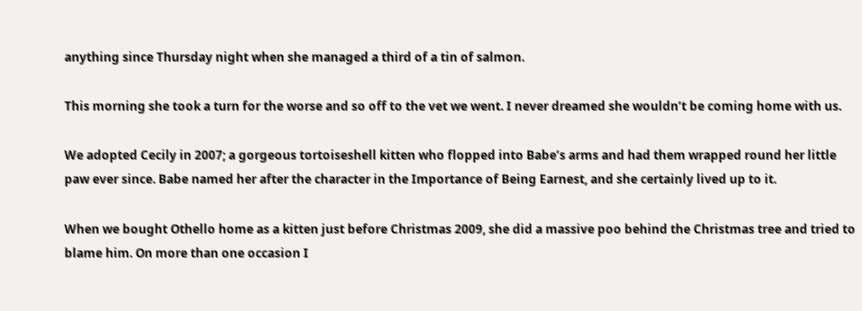anything since Thursday night when she managed a third of a tin of salmon.

This morning she took a turn for the worse and so off to the vet we went. I never dreamed she wouldn’t be coming home with us.

We adopted Cecily in 2007; a gorgeous tortoiseshell kitten who flopped into Babe’s arms and had them wrapped round her little paw ever since. Babe named her after the character in the Importance of Being Earnest, and she certainly lived up to it.

When we bought Othello home as a kitten just before Christmas 2009, she did a massive poo behind the Christmas tree and tried to blame him. On more than one occasion I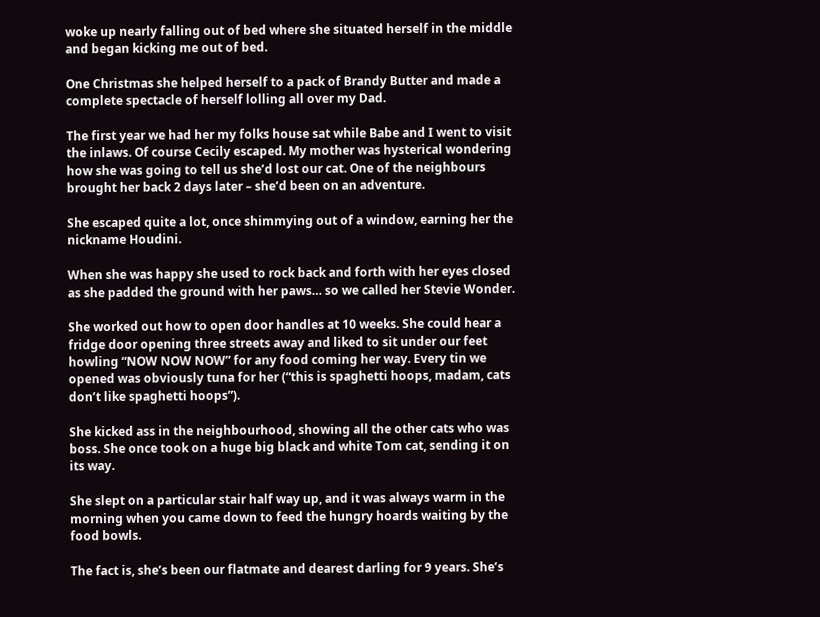woke up nearly falling out of bed where she situated herself in the middle and began kicking me out of bed.

One Christmas she helped herself to a pack of Brandy Butter and made a complete spectacle of herself lolling all over my Dad.

The first year we had her my folks house sat while Babe and I went to visit the inlaws. Of course Cecily escaped. My mother was hysterical wondering how she was going to tell us she’d lost our cat. One of the neighbours brought her back 2 days later – she’d been on an adventure.

She escaped quite a lot, once shimmying out of a window, earning her the nickname Houdini.

When she was happy she used to rock back and forth with her eyes closed as she padded the ground with her paws… so we called her Stevie Wonder.

She worked out how to open door handles at 10 weeks. She could hear a fridge door opening three streets away and liked to sit under our feet howling “NOW NOW NOW” for any food coming her way. Every tin we opened was obviously tuna for her (“this is spaghetti hoops, madam, cats don’t like spaghetti hoops”).

She kicked ass in the neighbourhood, showing all the other cats who was boss. She once took on a huge big black and white Tom cat, sending it on its way.

She slept on a particular stair half way up, and it was always warm in the morning when you came down to feed the hungry hoards waiting by the food bowls.

The fact is, she’s been our flatmate and dearest darling for 9 years. She’s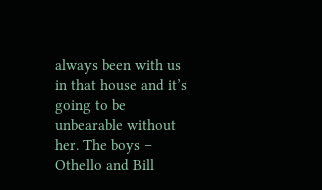always been with us in that house and it’s going to be unbearable without her. The boys – Othello and Bill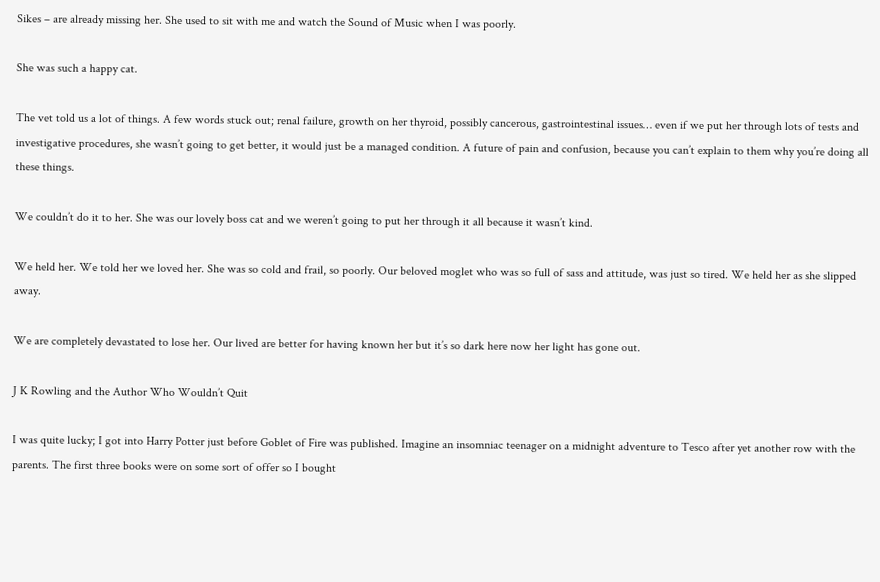Sikes – are already missing her. She used to sit with me and watch the Sound of Music when I was poorly.

She was such a happy cat.

The vet told us a lot of things. A few words stuck out; renal failure, growth on her thyroid, possibly cancerous, gastrointestinal issues… even if we put her through lots of tests and investigative procedures, she wasn’t going to get better, it would just be a managed condition. A future of pain and confusion, because you can’t explain to them why you’re doing all these things.

We couldn’t do it to her. She was our lovely boss cat and we weren’t going to put her through it all because it wasn’t kind.

We held her. We told her we loved her. She was so cold and frail, so poorly. Our beloved moglet who was so full of sass and attitude, was just so tired. We held her as she slipped away.

We are completely devastated to lose her. Our lived are better for having known her but it’s so dark here now her light has gone out.

J K Rowling and the Author Who Wouldn’t Quit

I was quite lucky; I got into Harry Potter just before Goblet of Fire was published. Imagine an insomniac teenager on a midnight adventure to Tesco after yet another row with the parents. The first three books were on some sort of offer so I bought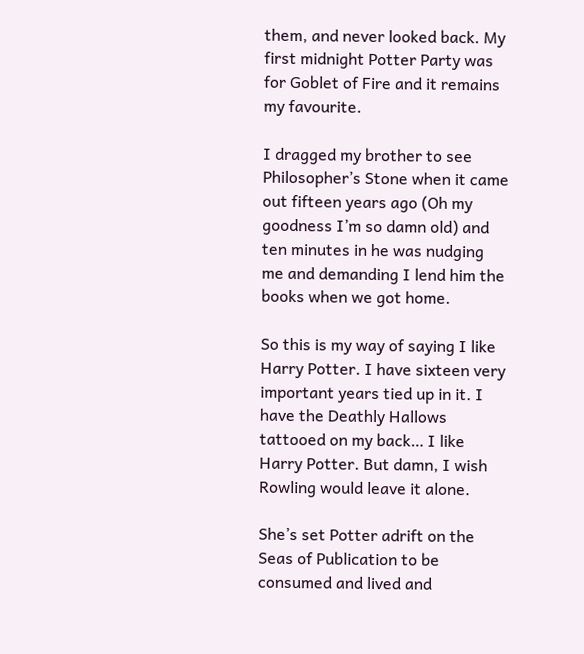them, and never looked back. My first midnight Potter Party was for Goblet of Fire and it remains my favourite.

I dragged my brother to see Philosopher’s Stone when it came out fifteen years ago (Oh my goodness I’m so damn old) and ten minutes in he was nudging me and demanding I lend him the books when we got home.

So this is my way of saying I like Harry Potter. I have sixteen very important years tied up in it. I have the Deathly Hallows tattooed on my back… I like Harry Potter. But damn, I wish Rowling would leave it alone.

She’s set Potter adrift on the Seas of Publication to be consumed and lived and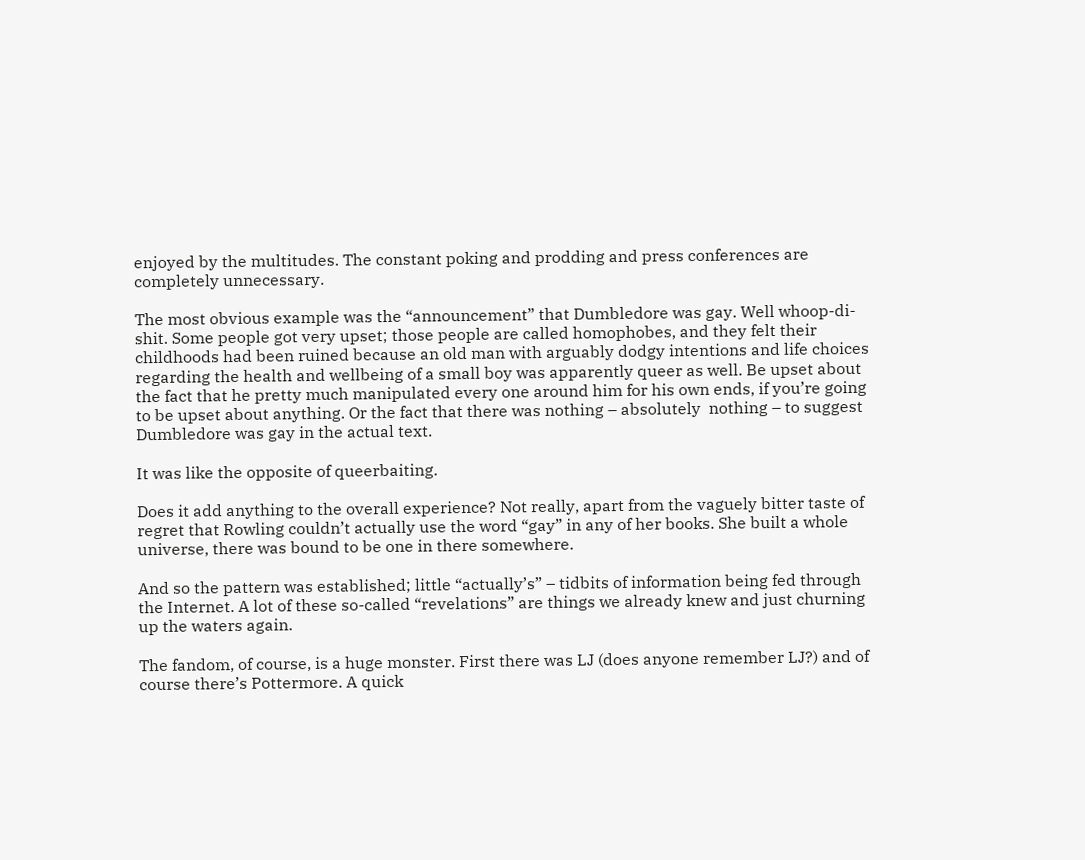enjoyed by the multitudes. The constant poking and prodding and press conferences are completely unnecessary.

The most obvious example was the “announcement” that Dumbledore was gay. Well whoop-di-shit. Some people got very upset; those people are called homophobes, and they felt their childhoods had been ruined because an old man with arguably dodgy intentions and life choices regarding the health and wellbeing of a small boy was apparently queer as well. Be upset about the fact that he pretty much manipulated every one around him for his own ends, if you’re going to be upset about anything. Or the fact that there was nothing – absolutely  nothing – to suggest Dumbledore was gay in the actual text.

It was like the opposite of queerbaiting.

Does it add anything to the overall experience? Not really, apart from the vaguely bitter taste of regret that Rowling couldn’t actually use the word “gay” in any of her books. She built a whole universe, there was bound to be one in there somewhere.

And so the pattern was established; little “actually’s” – tidbits of information being fed through the Internet. A lot of these so-called “revelations” are things we already knew and just churning up the waters again.

The fandom, of course, is a huge monster. First there was LJ (does anyone remember LJ?) and of course there’s Pottermore. A quick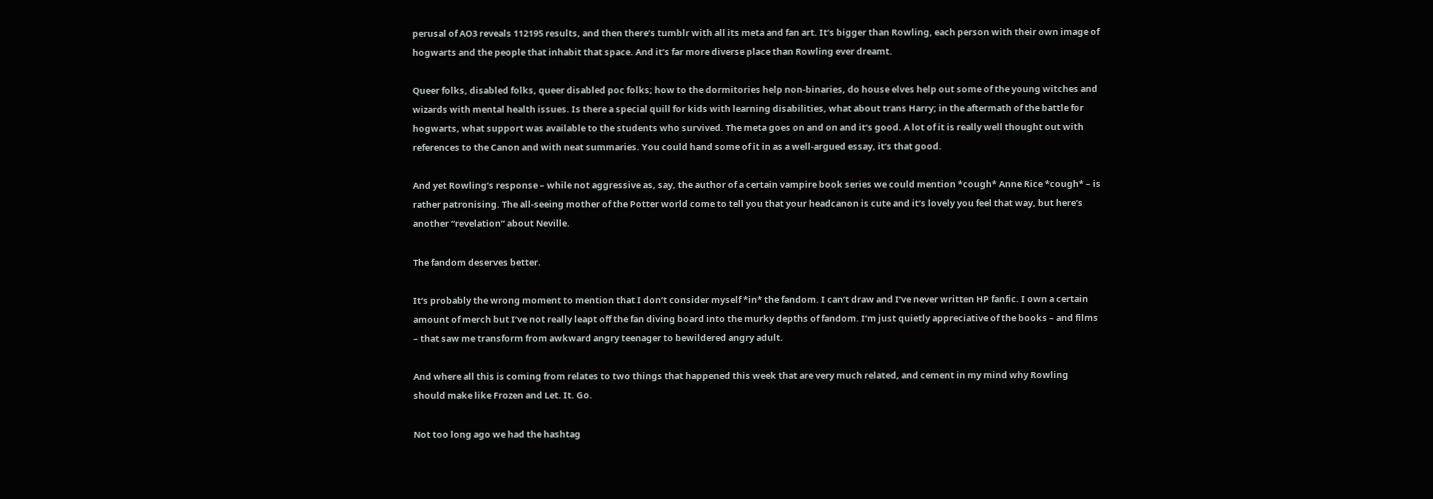perusal of AO3 reveals 112195 results, and then there’s tumblr with all its meta and fan art. It’s bigger than Rowling, each person with their own image of hogwarts and the people that inhabit that space. And it’s far more diverse place than Rowling ever dreamt.

Queer folks, disabled folks, queer disabled poc folks; how to the dormitories help non-binaries, do house elves help out some of the young witches and wizards with mental health issues. Is there a special quill for kids with learning disabilities, what about trans Harry; in the aftermath of the battle for hogwarts, what support was available to the students who survived. The meta goes on and on and it’s good. A lot of it is really well thought out with references to the Canon and with neat summaries. You could hand some of it in as a well-argued essay, it’s that good.

And yet Rowling’s response – while not aggressive as, say, the author of a certain vampire book series we could mention *cough* Anne Rice *cough* – is rather patronising. The all-seeing mother of the Potter world come to tell you that your headcanon is cute and it’s lovely you feel that way, but here’s another “revelation” about Neville.

The fandom deserves better.

It’s probably the wrong moment to mention that I don’t consider myself *in* the fandom. I can’t draw and I’ve never written HP fanfic. I own a certain amount of merch but I’ve not really leapt off the fan diving board into the murky depths of fandom. I’m just quietly appreciative of the books – and films – that saw me transform from awkward angry teenager to bewildered angry adult.

And where all this is coming from relates to two things that happened this week that are very much related, and cement in my mind why Rowling should make like Frozen and Let. It. Go.

Not too long ago we had the hashtag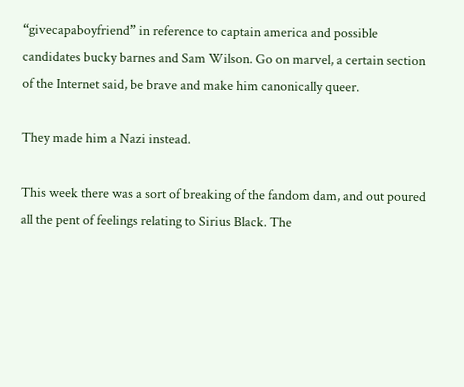“givecapaboyfriend” in reference to captain america and possible candidates bucky barnes and Sam Wilson. Go on marvel, a certain section of the Internet said, be brave and make him canonically queer.

They made him a Nazi instead.

This week there was a sort of breaking of the fandom dam, and out poured all the pent of feelings relating to Sirius Black. The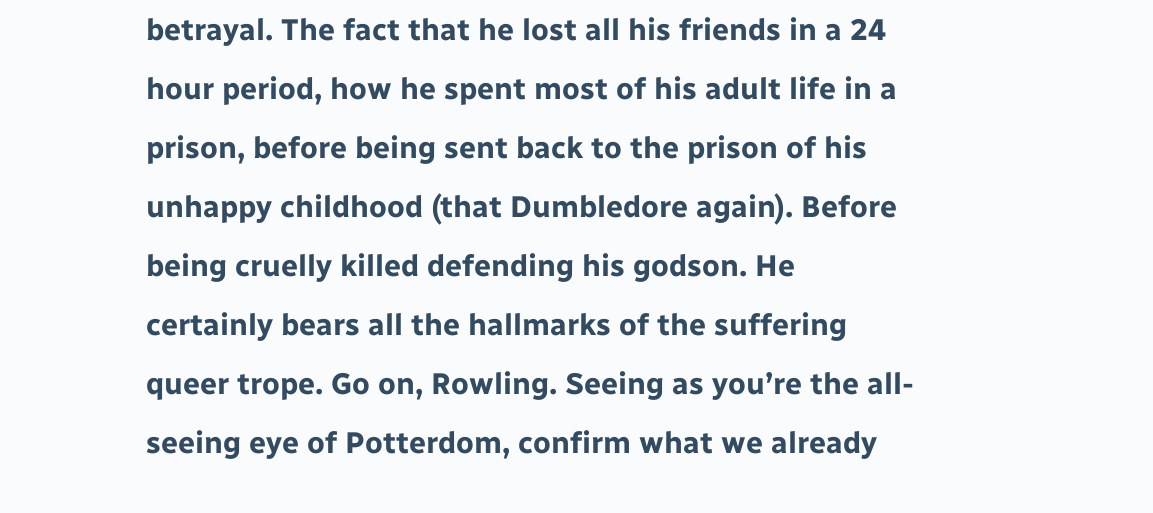betrayal. The fact that he lost all his friends in a 24 hour period, how he spent most of his adult life in a prison, before being sent back to the prison of his unhappy childhood (that Dumbledore again). Before being cruelly killed defending his godson. He certainly bears all the hallmarks of the suffering queer trope. Go on, Rowling. Seeing as you’re the all-seeing eye of Potterdom, confirm what we already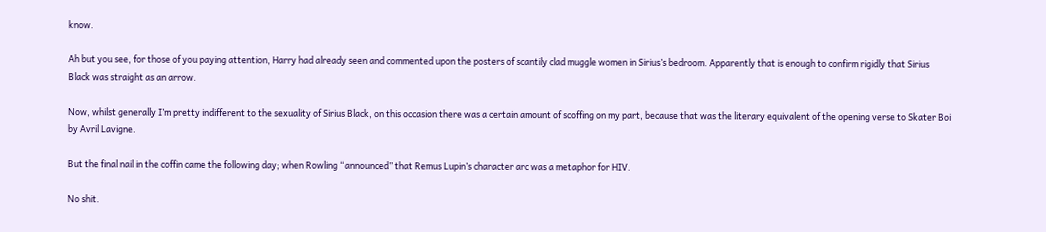know.

Ah but you see, for those of you paying attention, Harry had already seen and commented upon the posters of scantily clad muggle women in Sirius’s bedroom. Apparently that is enough to confirm rigidly that Sirius Black was straight as an arrow.

Now, whilst generally I’m pretty indifferent to the sexuality of Sirius Black, on this occasion there was a certain amount of scoffing on my part, because that was the literary equivalent of the opening verse to Skater Boi by Avril Lavigne.

But the final nail in the coffin came the following day; when Rowling “announced” that Remus Lupin’s character arc was a metaphor for HIV.

No shit.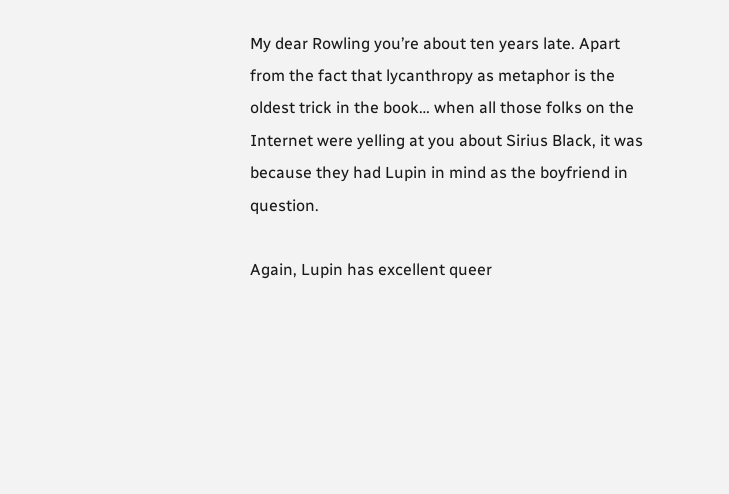My dear Rowling you’re about ten years late. Apart from the fact that lycanthropy as metaphor is the oldest trick in the book… when all those folks on the Internet were yelling at you about Sirius Black, it was because they had Lupin in mind as the boyfriend in question.

Again, Lupin has excellent queer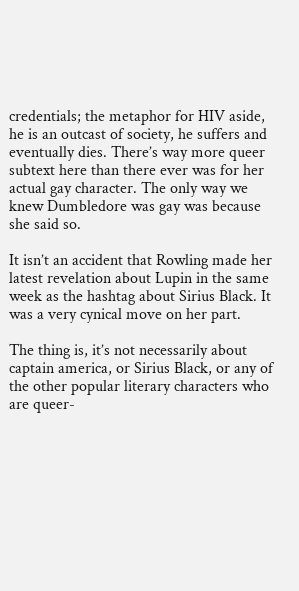credentials; the metaphor for HIV aside, he is an outcast of society, he suffers and eventually dies. There’s way more queer subtext here than there ever was for her actual gay character. The only way we knew Dumbledore was gay was because she said so.

It isn’t an accident that Rowling made her latest revelation about Lupin in the same week as the hashtag about Sirius Black. It was a very cynical move on her part.

The thing is, it’s not necessarily about captain america, or Sirius Black, or any of the other popular literary characters who are queer-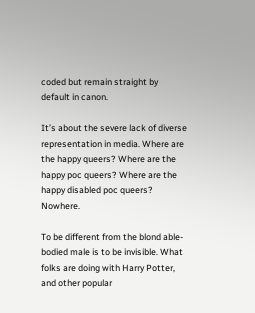coded but remain straight by default in canon.

It’s about the severe lack of diverse representation in media. Where are the happy queers? Where are the happy poc queers? Where are the happy disabled poc queers? Nowhere.

To be different from the blond able-bodied male is to be invisible. What folks are doing with Harry Potter, and other popular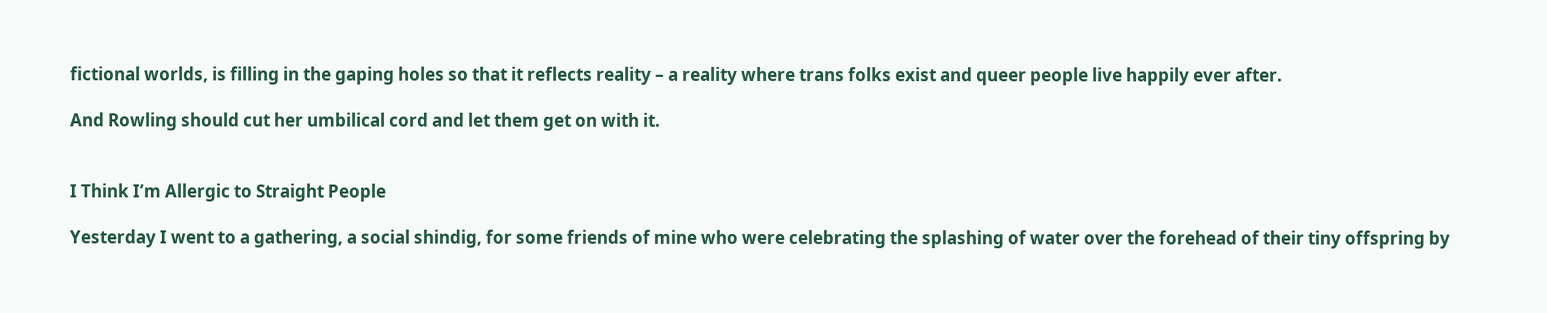fictional worlds, is filling in the gaping holes so that it reflects reality – a reality where trans folks exist and queer people live happily ever after.

And Rowling should cut her umbilical cord and let them get on with it.


I Think I’m Allergic to Straight People

Yesterday I went to a gathering, a social shindig, for some friends of mine who were celebrating the splashing of water over the forehead of their tiny offspring by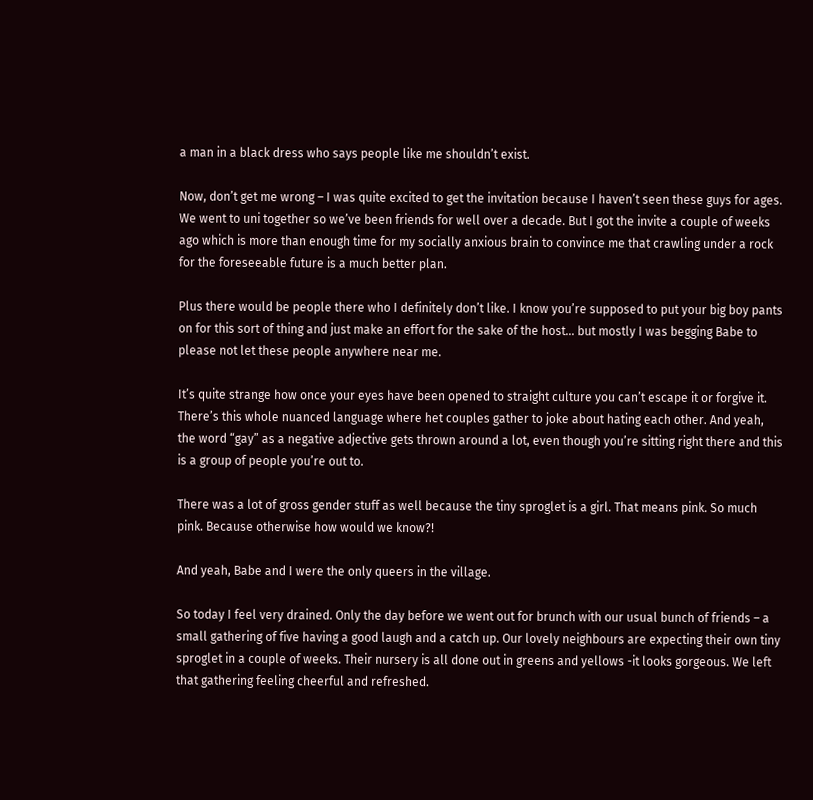a man in a black dress who says people like me shouldn’t exist.

Now, don’t get me wrong – I was quite excited to get the invitation because I haven’t seen these guys for ages. We went to uni together so we’ve been friends for well over a decade. But I got the invite a couple of weeks ago which is more than enough time for my socially anxious brain to convince me that crawling under a rock for the foreseeable future is a much better plan.

Plus there would be people there who I definitely don’t like. I know you’re supposed to put your big boy pants on for this sort of thing and just make an effort for the sake of the host… but mostly I was begging Babe to please not let these people anywhere near me.

It’s quite strange how once your eyes have been opened to straight culture you can’t escape it or forgive it. There’s this whole nuanced language where het couples gather to joke about hating each other. And yeah, the word “gay” as a negative adjective gets thrown around a lot, even though you’re sitting right there and this is a group of people you’re out to.

There was a lot of gross gender stuff as well because the tiny sproglet is a girl. That means pink. So much pink. Because otherwise how would we know?!

And yeah, Babe and I were the only queers in the village.

So today I feel very drained. Only the day before we went out for brunch with our usual bunch of friends – a small gathering of five having a good laugh and a catch up. Our lovely neighbours are expecting their own tiny sproglet in a couple of weeks. Their nursery is all done out in greens and yellows -it looks gorgeous. We left that gathering feeling cheerful and refreshed.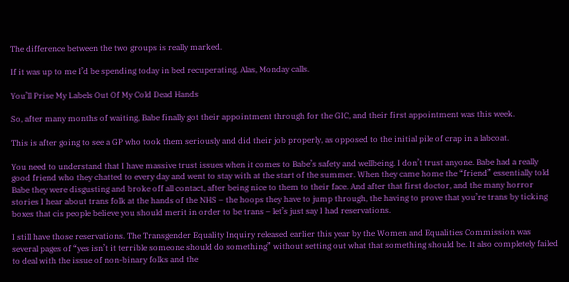The difference between the two groups is really marked.

If it was up to me I’d be spending today in bed recuperating. Alas, Monday calls.

You’ll Prise My Labels Out Of My Cold Dead Hands

So, after many months of waiting, Babe finally got their appointment through for the GIC, and their first appointment was this week.

This is after going to see a GP who took them seriously and did their job properly, as opposed to the initial pile of crap in a labcoat.

You need to understand that I have massive trust issues when it comes to Babe’s safety and wellbeing. I don’t trust anyone. Babe had a really good friend who they chatted to every day and went to stay with at the start of the summer. When they came home the “friend” essentially told Babe they were disgusting and broke off all contact, after being nice to them to their face. And after that first doctor, and the many horror stories I hear about trans folk at the hands of the NHS – the hoops they have to jump through, the having to prove that you’re trans by ticking boxes that cis people believe you should merit in order to be trans – let’s just say I had reservations.

I still have those reservations. The Transgender Equality Inquiry released earlier this year by the Women and Equalities Commission was several pages of “yes isn’t it terrible someone should do something” without setting out what that something should be. It also completely failed to deal with the issue of non-binary folks and the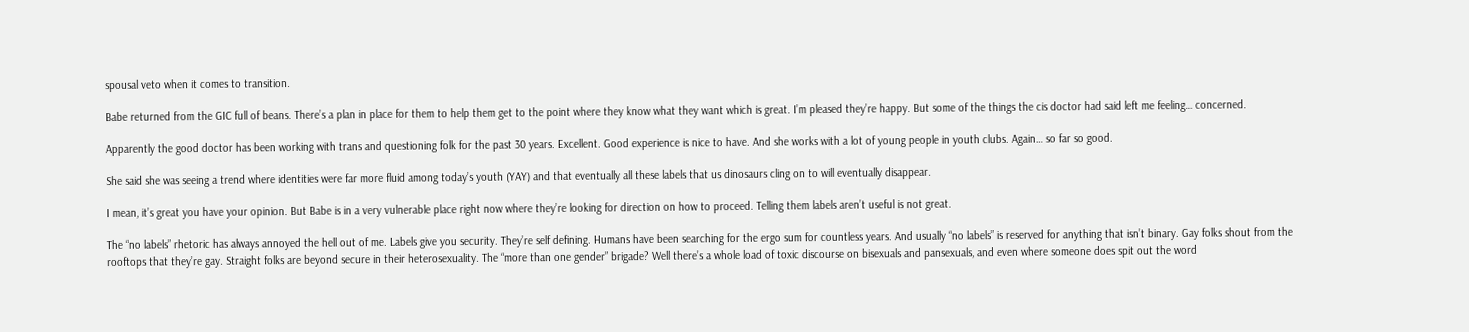spousal veto when it comes to transition.

Babe returned from the GIC full of beans. There’s a plan in place for them to help them get to the point where they know what they want which is great. I’m pleased they’re happy. But some of the things the cis doctor had said left me feeling… concerned.

Apparently the good doctor has been working with trans and questioning folk for the past 30 years. Excellent. Good experience is nice to have. And she works with a lot of young people in youth clubs. Again… so far so good.

She said she was seeing a trend where identities were far more fluid among today’s youth (YAY) and that eventually all these labels that us dinosaurs cling on to will eventually disappear.

I mean, it’s great you have your opinion. But Babe is in a very vulnerable place right now where they’re looking for direction on how to proceed. Telling them labels aren’t useful is not great.

The “no labels” rhetoric has always annoyed the hell out of me. Labels give you security. They’re self defining. Humans have been searching for the ergo sum for countless years. And usually “no labels” is reserved for anything that isn’t binary. Gay folks shout from the rooftops that they’re gay. Straight folks are beyond secure in their heterosexuality. The “more than one gender” brigade? Well there’s a whole load of toxic discourse on bisexuals and pansexuals, and even where someone does spit out the word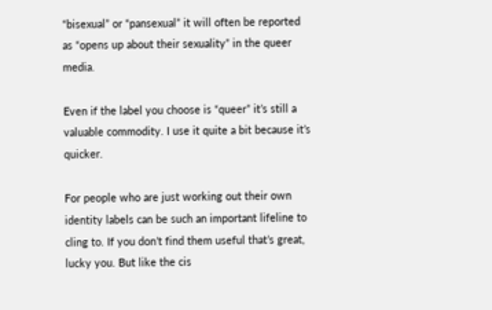“bisexual” or “pansexual” it will often be reported as “opens up about their sexuality” in the queer media.

Even if the label you choose is “queer” it’s still a valuable commodity. I use it quite a bit because it’s quicker.

For people who are just working out their own identity labels can be such an important lifeline to cling to. If you don’t find them useful that’s great, lucky you. But like the cis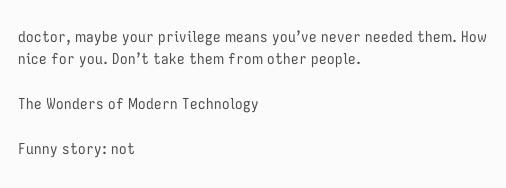doctor, maybe your privilege means you’ve never needed them. How nice for you. Don’t take them from other people.

The Wonders of Modern Technology

Funny story: not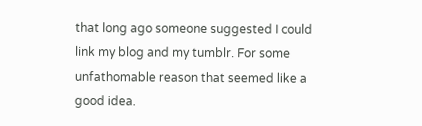that long ago someone suggested I could link my blog and my tumblr. For some unfathomable reason that seemed like a good idea.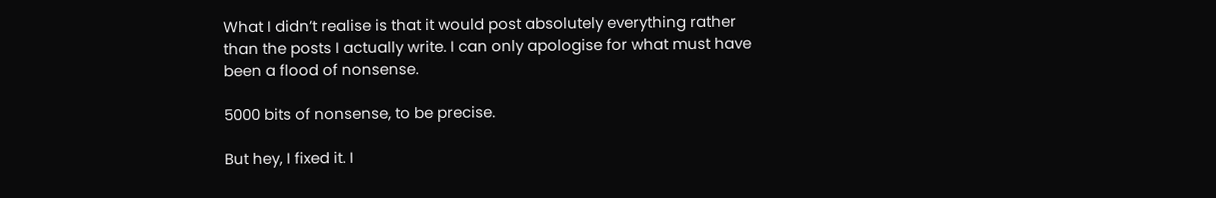What I didn’t realise is that it would post absolutely everything rather than the posts I actually write. I can only apologise for what must have been a flood of nonsense.

5000 bits of nonsense, to be precise.

But hey, I fixed it. I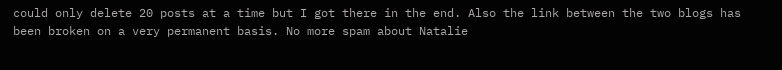could only delete 20 posts at a time but I got there in the end. Also the link between the two blogs has been broken on a very permanent basis. No more spam about Natalie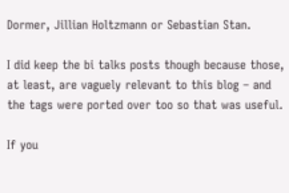Dormer, Jillian Holtzmann or Sebastian Stan.

I did keep the bi talks posts though because those, at least, are vaguely relevant to this blog – and the tags were ported over too so that was useful.

If you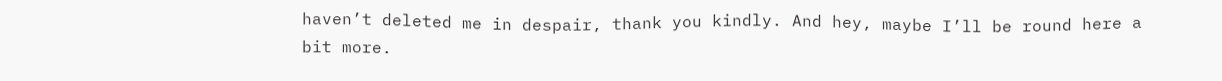haven’t deleted me in despair, thank you kindly. And hey, maybe I’ll be round here a bit more.